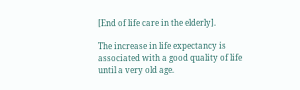[End of life care in the elderly].

The increase in life expectancy is associated with a good quality of life until a very old age.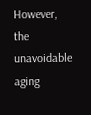However, the unavoidable aging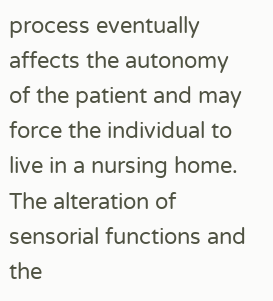process eventually affects the autonomy of the patient and may force the individual to live in a nursing home. The alteration of sensorial functions and the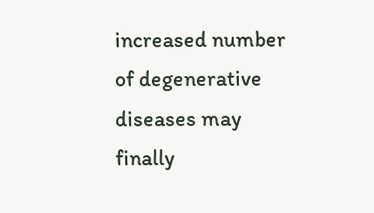increased number of degenerative diseases may finally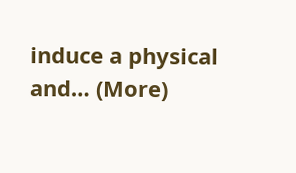induce a physical and… (More)